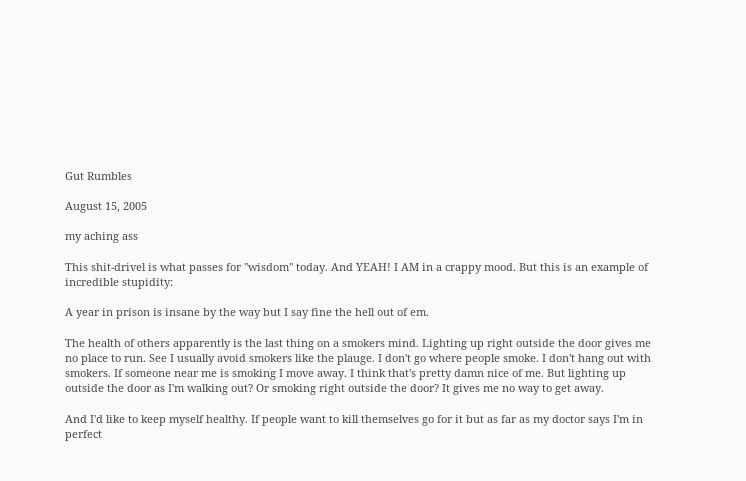Gut Rumbles

August 15, 2005

my aching ass

This shit-drivel is what passes for "wisdom" today. And YEAH! I AM in a crappy mood. But this is an example of incredible stupidity:

A year in prison is insane by the way but I say fine the hell out of em.

The health of others apparently is the last thing on a smokers mind. Lighting up right outside the door gives me no place to run. See I usually avoid smokers like the plauge. I don't go where people smoke. I don't hang out with smokers. If someone near me is smoking I move away. I think that's pretty damn nice of me. But lighting up outside the door as I'm walking out? Or smoking right outside the door? It gives me no way to get away.

And I'd like to keep myself healthy. If people want to kill themselves go for it but as far as my doctor says I'm in perfect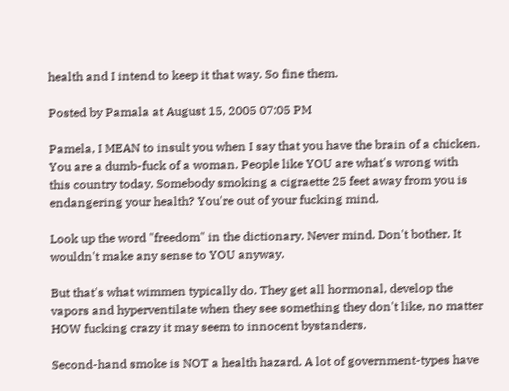health and I intend to keep it that way. So fine them.

Posted by Pamala at August 15, 2005 07:05 PM

Pamela, I MEAN to insult you when I say that you have the brain of a chicken. You are a dumb-fuck of a woman. People like YOU are what's wrong with this country today. Somebody smoking a cigraette 25 feet away from you is endangering your health? You're out of your fucking mind.

Look up the word "freedom" in the dictionary. Never mind. Don't bother. It wouldn't make any sense to YOU anyway.

But that's what wimmen typically do. They get all hormonal, develop the vapors and hyperventilate when they see something they don't like, no matter HOW fucking crazy it may seem to innocent bystanders.

Second-hand smoke is NOT a health hazard. A lot of government-types have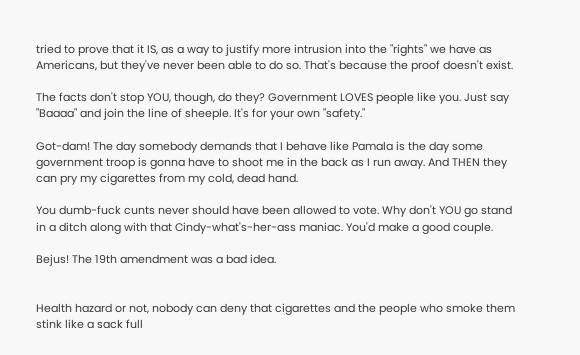tried to prove that it IS, as a way to justify more intrusion into the "rights" we have as Americans, but they've never been able to do so. That's because the proof doesn't exist.

The facts don't stop YOU, though, do they? Government LOVES people like you. Just say "Baaaa" and join the line of sheeple. It's for your own "safety."

Got-dam! The day somebody demands that I behave like Pamala is the day some government troop is gonna have to shoot me in the back as I run away. And THEN they can pry my cigarettes from my cold, dead hand.

You dumb-fuck cunts never should have been allowed to vote. Why don't YOU go stand in a ditch along with that Cindy-what's-her-ass maniac. You'd make a good couple.

Bejus! The 19th amendment was a bad idea.


Health hazard or not, nobody can deny that cigarettes and the people who smoke them stink like a sack full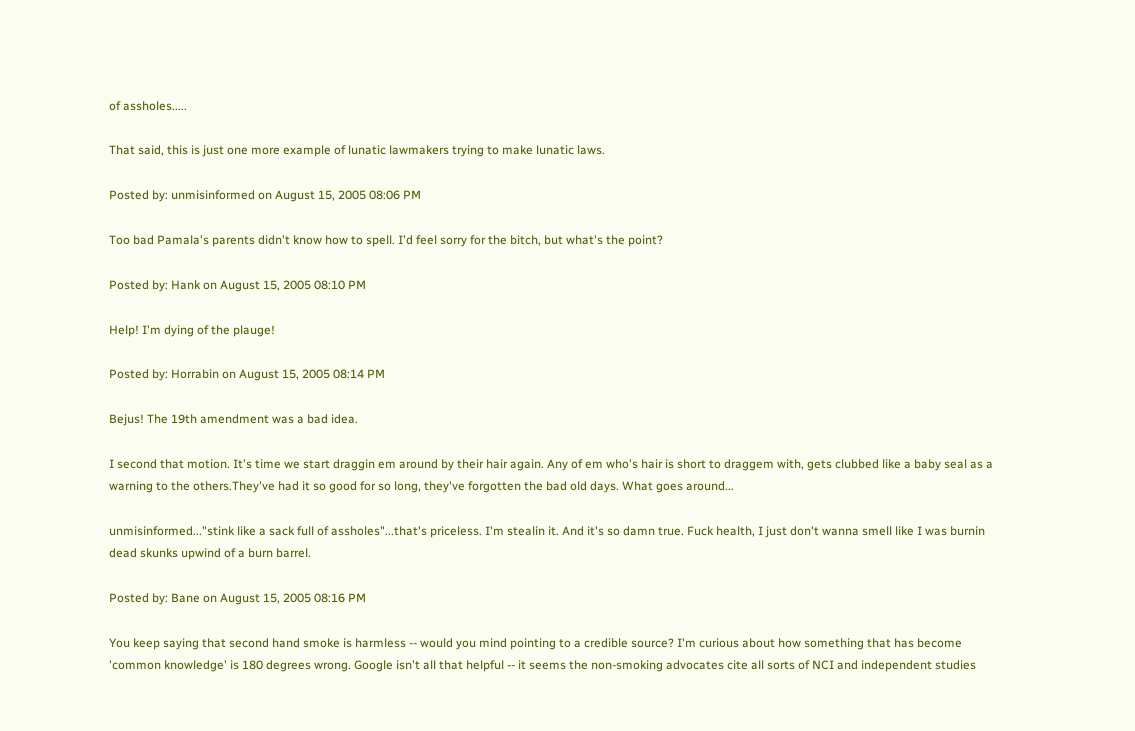of assholes.....

That said, this is just one more example of lunatic lawmakers trying to make lunatic laws.

Posted by: unmisinformed on August 15, 2005 08:06 PM

Too bad Pamala's parents didn't know how to spell. I'd feel sorry for the bitch, but what's the point?

Posted by: Hank on August 15, 2005 08:10 PM

Help! I'm dying of the plauge!

Posted by: Horrabin on August 15, 2005 08:14 PM

Bejus! The 19th amendment was a bad idea.

I second that motion. It's time we start draggin em around by their hair again. Any of em who's hair is short to draggem with, gets clubbed like a baby seal as a warning to the others.They've had it so good for so long, they've forgotten the bad old days. What goes around...

unmisinformed..."stink like a sack full of assholes"...that's priceless. I'm stealin it. And it's so damn true. Fuck health, I just don't wanna smell like I was burnin dead skunks upwind of a burn barrel.

Posted by: Bane on August 15, 2005 08:16 PM

You keep saying that second hand smoke is harmless -- would you mind pointing to a credible source? I'm curious about how something that has become 'common knowledge' is 180 degrees wrong. Google isn't all that helpful -- it seems the non-smoking advocates cite all sorts of NCI and independent studies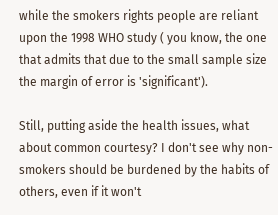while the smokers rights people are reliant upon the 1998 WHO study ( you know, the one that admits that due to the small sample size the margin of error is 'significant').

Still, putting aside the health issues, what about common courtesy? I don't see why non-smokers should be burdened by the habits of others, even if it won't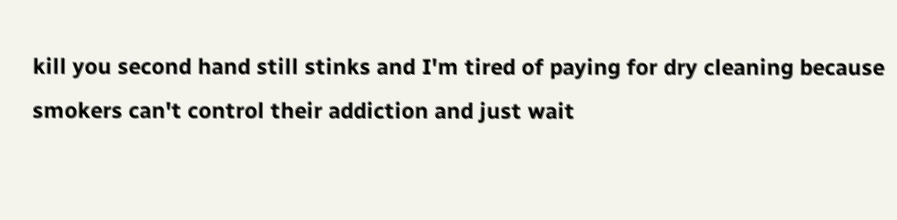kill you second hand still stinks and I'm tired of paying for dry cleaning because smokers can't control their addiction and just wait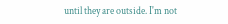until they are outside. I'm not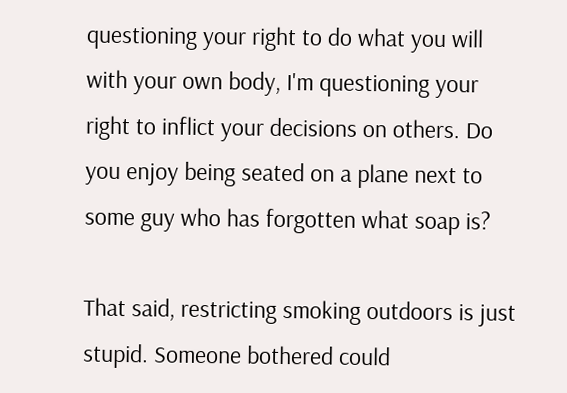questioning your right to do what you will with your own body, I'm questioning your right to inflict your decisions on others. Do you enjoy being seated on a plane next to some guy who has forgotten what soap is?

That said, restricting smoking outdoors is just stupid. Someone bothered could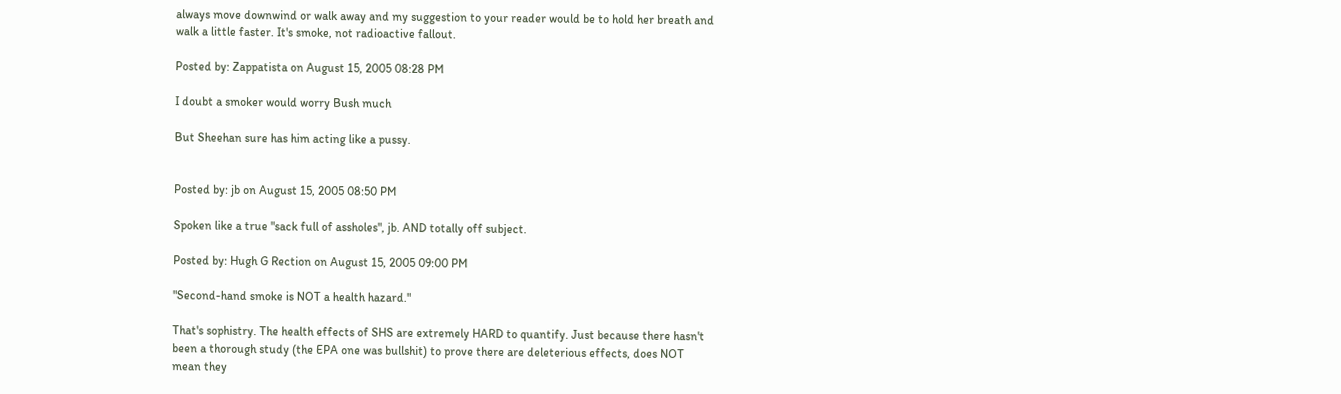always move downwind or walk away and my suggestion to your reader would be to hold her breath and walk a little faster. It's smoke, not radioactive fallout.

Posted by: Zappatista on August 15, 2005 08:28 PM

I doubt a smoker would worry Bush much

But Sheehan sure has him acting like a pussy.


Posted by: jb on August 15, 2005 08:50 PM

Spoken like a true "sack full of assholes", jb. AND totally off subject.

Posted by: Hugh G Rection on August 15, 2005 09:00 PM

"Second-hand smoke is NOT a health hazard."

That's sophistry. The health effects of SHS are extremely HARD to quantify. Just because there hasn't been a thorough study (the EPA one was bullshit) to prove there are deleterious effects, does NOT mean they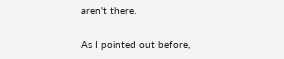aren't there.

As I pointed out before,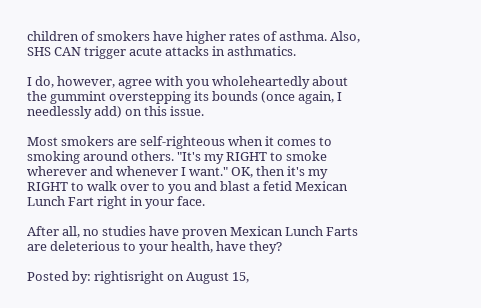children of smokers have higher rates of asthma. Also, SHS CAN trigger acute attacks in asthmatics.

I do, however, agree with you wholeheartedly about the gummint overstepping its bounds (once again, I needlessly add) on this issue.

Most smokers are self-righteous when it comes to smoking around others. "It's my RIGHT to smoke wherever and whenever I want." OK, then it's my RIGHT to walk over to you and blast a fetid Mexican Lunch Fart right in your face.

After all, no studies have proven Mexican Lunch Farts are deleterious to your health, have they?

Posted by: rightisright on August 15,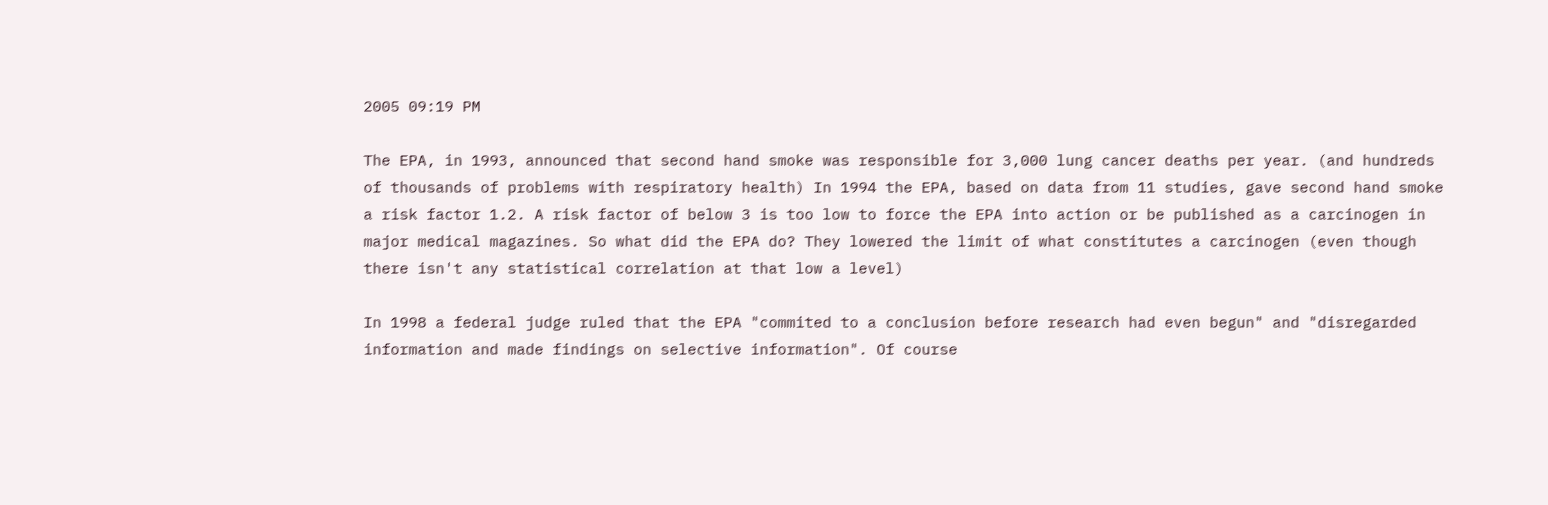2005 09:19 PM

The EPA, in 1993, announced that second hand smoke was responsible for 3,000 lung cancer deaths per year. (and hundreds of thousands of problems with respiratory health) In 1994 the EPA, based on data from 11 studies, gave second hand smoke a risk factor 1.2. A risk factor of below 3 is too low to force the EPA into action or be published as a carcinogen in major medical magazines. So what did the EPA do? They lowered the limit of what constitutes a carcinogen (even though there isn't any statistical correlation at that low a level)

In 1998 a federal judge ruled that the EPA "commited to a conclusion before research had even begun" and "disregarded information and made findings on selective information". Of course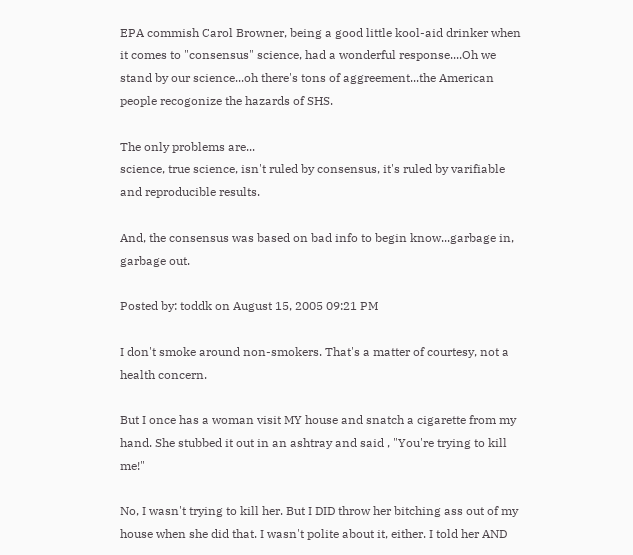EPA commish Carol Browner, being a good little kool-aid drinker when it comes to "consensus" science, had a wonderful response....Oh we stand by our science...oh there's tons of aggreement...the American people recogonize the hazards of SHS.

The only problems are...
science, true science, isn't ruled by consensus, it's ruled by varifiable and reproducible results.

And, the consensus was based on bad info to begin know...garbage in, garbage out.

Posted by: toddk on August 15, 2005 09:21 PM

I don't smoke around non-smokers. That's a matter of courtesy, not a health concern.

But I once has a woman visit MY house and snatch a cigarette from my hand. She stubbed it out in an ashtray and said , "You're trying to kill me!"

No, I wasn't trying to kill her. But I DID throw her bitching ass out of my house when she did that. I wasn't polite about it, either. I told her AND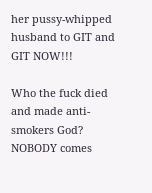her pussy-whipped husband to GIT and GIT NOW!!!

Who the fuck died and made anti-smokers God? NOBODY comes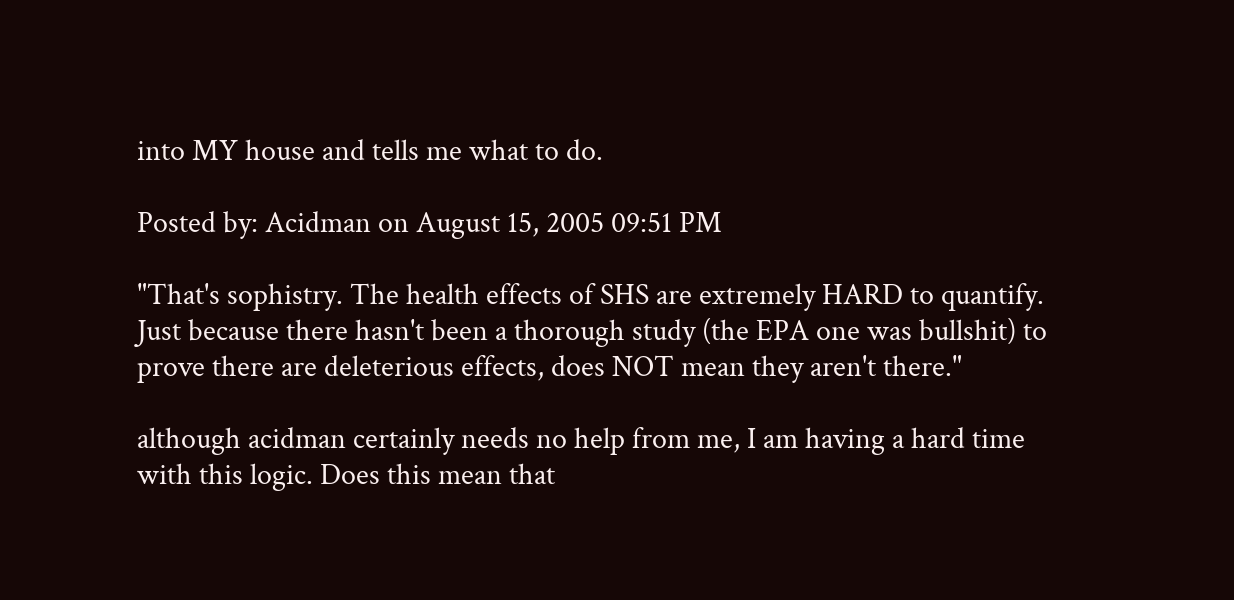into MY house and tells me what to do.

Posted by: Acidman on August 15, 2005 09:51 PM

"That's sophistry. The health effects of SHS are extremely HARD to quantify. Just because there hasn't been a thorough study (the EPA one was bullshit) to prove there are deleterious effects, does NOT mean they aren't there."

although acidman certainly needs no help from me, I am having a hard time with this logic. Does this mean that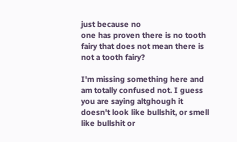just because no
one has proven there is no tooth fairy that does not mean there is not a tooth fairy?

I'm missing something here and am totally confused not. I guess you are saying altghough it doesn't look like bullshit, or smell like bullshit or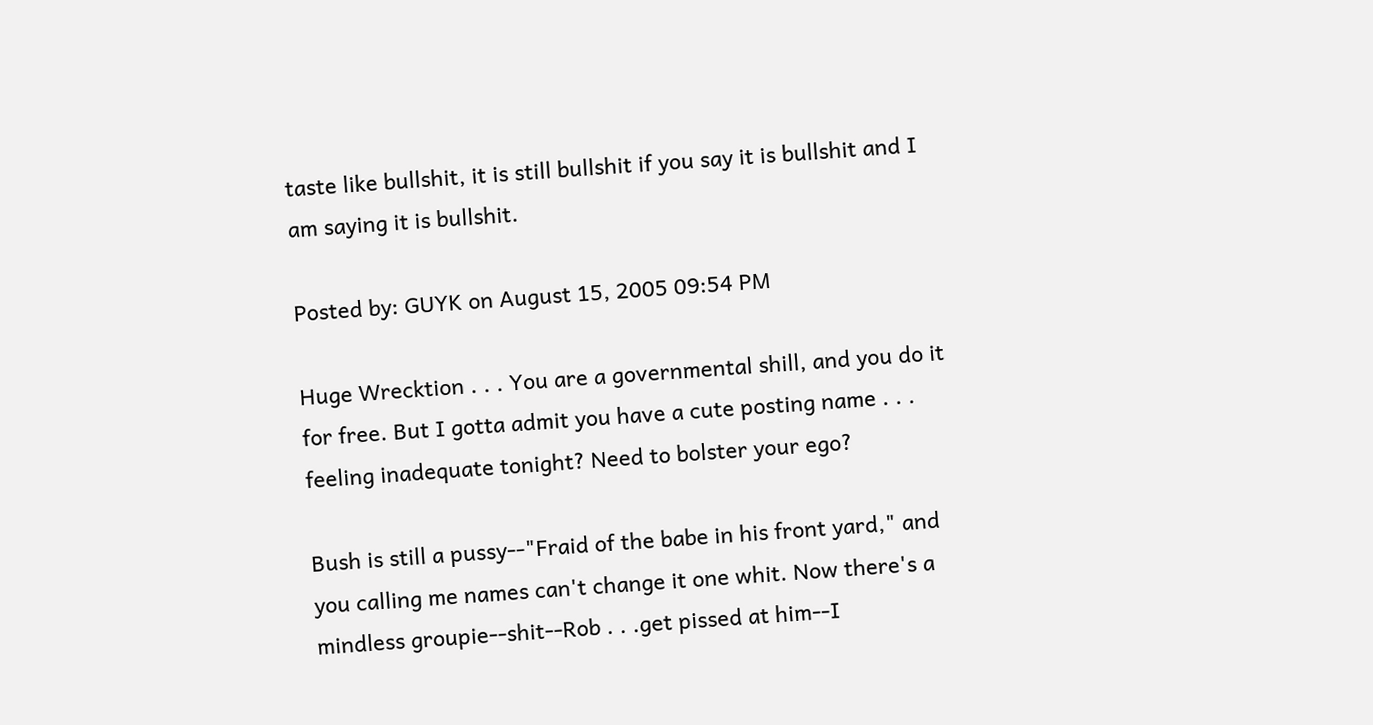taste like bullshit, it is still bullshit if you say it is bullshit and I am saying it is bullshit.

Posted by: GUYK on August 15, 2005 09:54 PM

Huge Wrecktion . . . You are a governmental shill, and you do it for free. But I gotta admit you have a cute posting name . . . feeling inadequate tonight? Need to bolster your ego?

Bush is still a pussy--"Fraid of the babe in his front yard," and you calling me names can't change it one whit. Now there's a mindless groupie--shit--Rob . . .get pissed at him--I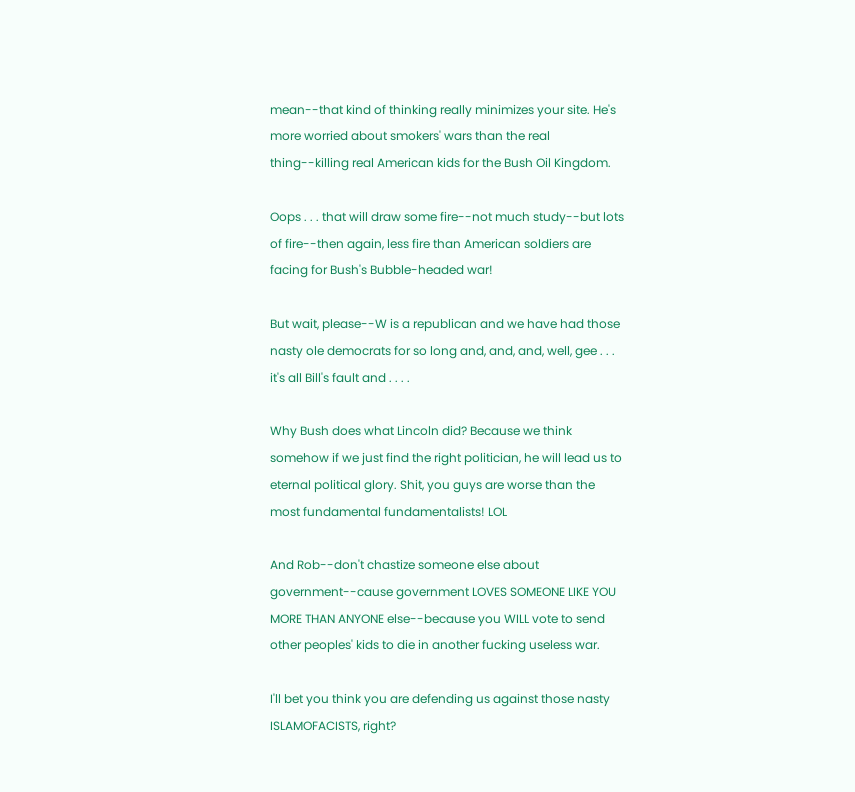mean--that kind of thinking really minimizes your site. He's more worried about smokers' wars than the real thing--killing real American kids for the Bush Oil Kingdom.

Oops . . . that will draw some fire--not much study--but lots of fire--then again, less fire than American soldiers are facing for Bush's Bubble-headed war!

But wait, please--W is a republican and we have had those nasty ole democrats for so long and, and, and, well, gee . . . it's all Bill's fault and . . . .

Why Bush does what Lincoln did? Because we think somehow if we just find the right politician, he will lead us to eternal political glory. Shit, you guys are worse than the most fundamental fundamentalists! LOL

And Rob--don't chastize someone else about government--cause government LOVES SOMEONE LIKE YOU MORE THAN ANYONE else--because you WILL vote to send other peoples' kids to die in another fucking useless war.

I'll bet you think you are defending us against those nasty ISLAMOFACISTS, right?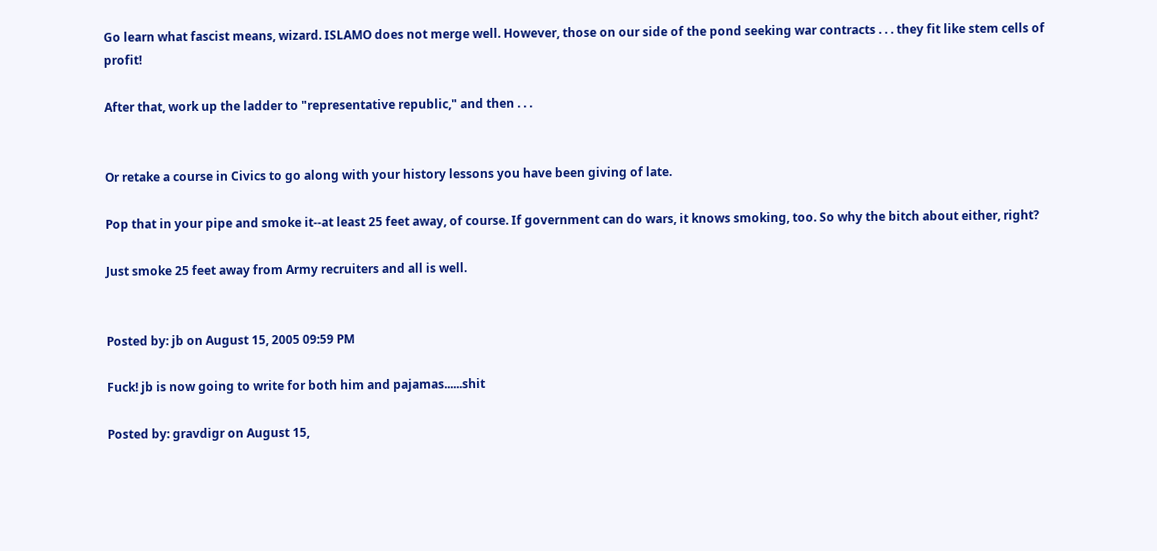Go learn what fascist means, wizard. ISLAMO does not merge well. However, those on our side of the pond seeking war contracts . . . they fit like stem cells of profit!

After that, work up the ladder to "representative republic," and then . . .


Or retake a course in Civics to go along with your history lessons you have been giving of late.

Pop that in your pipe and smoke it--at least 25 feet away, of course. If government can do wars, it knows smoking, too. So why the bitch about either, right?

Just smoke 25 feet away from Army recruiters and all is well.


Posted by: jb on August 15, 2005 09:59 PM

Fuck! jb is now going to write for both him and pajamas......shit

Posted by: gravdigr on August 15,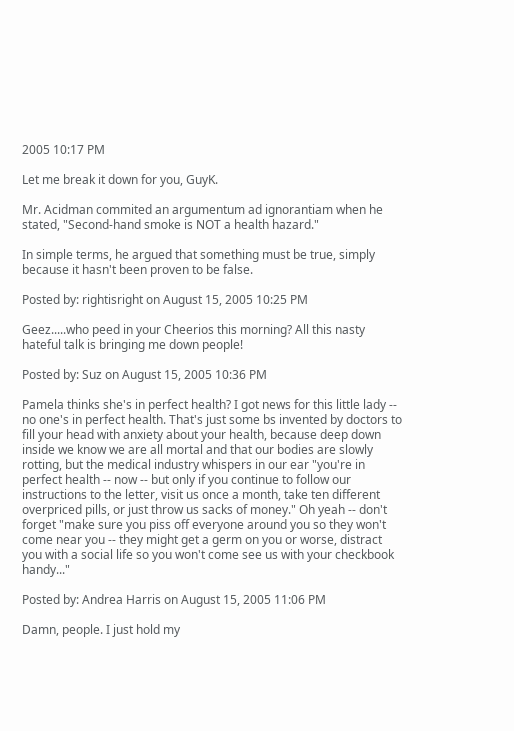2005 10:17 PM

Let me break it down for you, GuyK.

Mr. Acidman commited an argumentum ad ignorantiam when he stated, "Second-hand smoke is NOT a health hazard."

In simple terms, he argued that something must be true, simply because it hasn't been proven to be false.

Posted by: rightisright on August 15, 2005 10:25 PM

Geez.....who peed in your Cheerios this morning? All this nasty hateful talk is bringing me down people!

Posted by: Suz on August 15, 2005 10:36 PM

Pamela thinks she's in perfect health? I got news for this little lady -- no one's in perfect health. That's just some bs invented by doctors to fill your head with anxiety about your health, because deep down inside we know we are all mortal and that our bodies are slowly rotting, but the medical industry whispers in our ear "you're in perfect health -- now -- but only if you continue to follow our instructions to the letter, visit us once a month, take ten different overpriced pills, or just throw us sacks of money." Oh yeah -- don't forget "make sure you piss off everyone around you so they won't come near you -- they might get a germ on you or worse, distract you with a social life so you won't come see us with your checkbook handy..."

Posted by: Andrea Harris on August 15, 2005 11:06 PM

Damn, people. I just hold my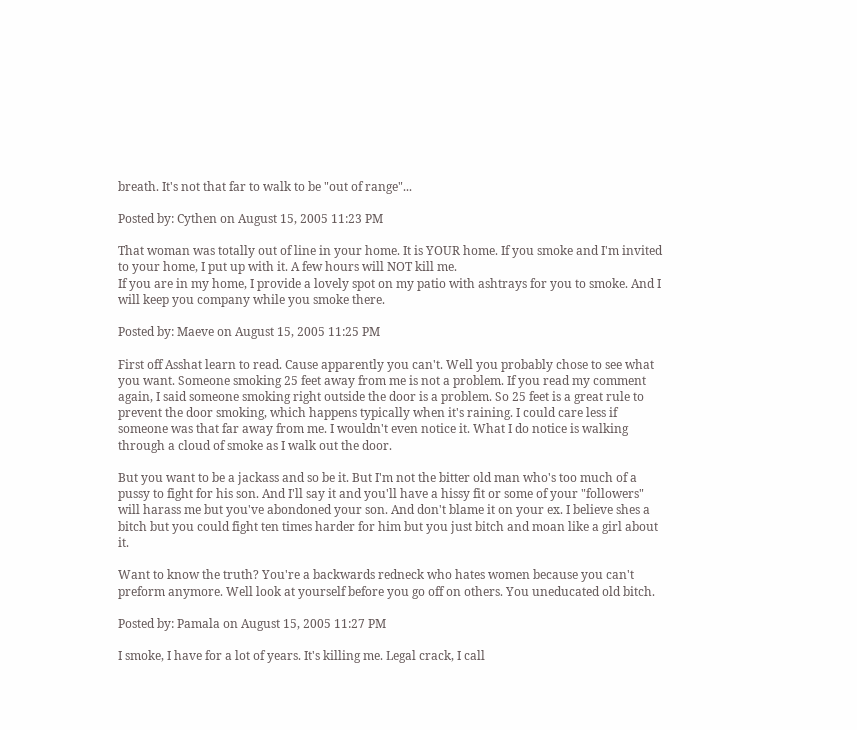breath. It's not that far to walk to be "out of range"...

Posted by: Cythen on August 15, 2005 11:23 PM

That woman was totally out of line in your home. It is YOUR home. If you smoke and I'm invited to your home, I put up with it. A few hours will NOT kill me.
If you are in my home, I provide a lovely spot on my patio with ashtrays for you to smoke. And I will keep you company while you smoke there.

Posted by: Maeve on August 15, 2005 11:25 PM

First off Asshat learn to read. Cause apparently you can't. Well you probably chose to see what you want. Someone smoking 25 feet away from me is not a problem. If you read my comment again, I said someone smoking right outside the door is a problem. So 25 feet is a great rule to prevent the door smoking, which happens typically when it's raining. I could care less if someone was that far away from me. I wouldn't even notice it. What I do notice is walking through a cloud of smoke as I walk out the door.

But you want to be a jackass and so be it. But I'm not the bitter old man who's too much of a pussy to fight for his son. And I'll say it and you'll have a hissy fit or some of your "followers" will harass me but you've abondoned your son. And don't blame it on your ex. I believe shes a bitch but you could fight ten times harder for him but you just bitch and moan like a girl about it.

Want to know the truth? You're a backwards redneck who hates women because you can't preform anymore. Well look at yourself before you go off on others. You uneducated old bitch.

Posted by: Pamala on August 15, 2005 11:27 PM

I smoke, I have for a lot of years. It's killing me. Legal crack, I call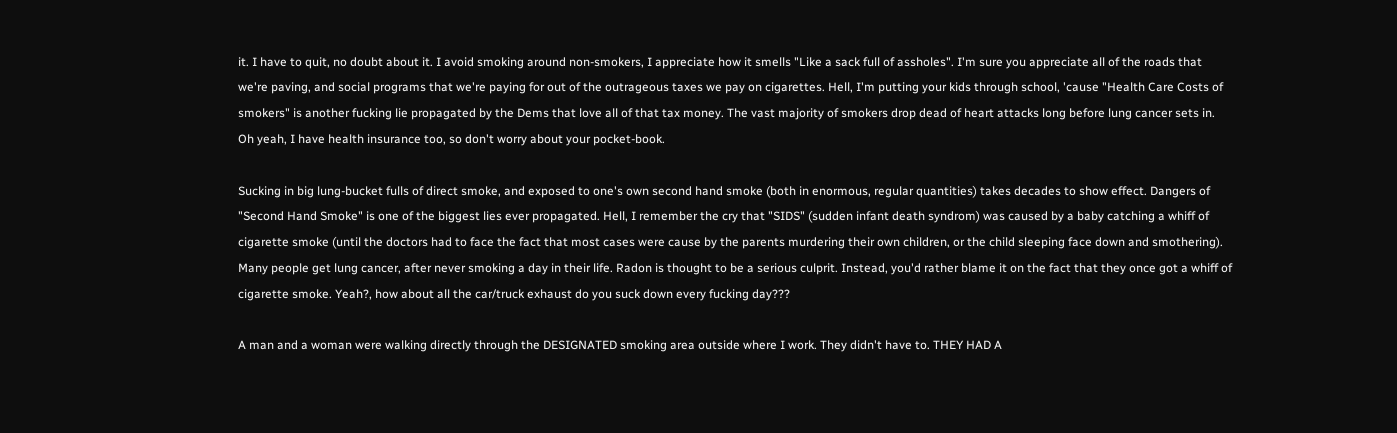it. I have to quit, no doubt about it. I avoid smoking around non-smokers, I appreciate how it smells "Like a sack full of assholes". I'm sure you appreciate all of the roads that we're paving, and social programs that we're paying for out of the outrageous taxes we pay on cigarettes. Hell, I'm putting your kids through school, 'cause "Health Care Costs of smokers" is another fucking lie propagated by the Dems that love all of that tax money. The vast majority of smokers drop dead of heart attacks long before lung cancer sets in. Oh yeah, I have health insurance too, so don't worry about your pocket-book.

Sucking in big lung-bucket fulls of direct smoke, and exposed to one's own second hand smoke (both in enormous, regular quantities) takes decades to show effect. Dangers of "Second Hand Smoke" is one of the biggest lies ever propagated. Hell, I remember the cry that "SIDS" (sudden infant death syndrom) was caused by a baby catching a whiff of cigarette smoke (until the doctors had to face the fact that most cases were cause by the parents murdering their own children, or the child sleeping face down and smothering). Many people get lung cancer, after never smoking a day in their life. Radon is thought to be a serious culprit. Instead, you'd rather blame it on the fact that they once got a whiff of cigarette smoke. Yeah?, how about all the car/truck exhaust do you suck down every fucking day???

A man and a woman were walking directly through the DESIGNATED smoking area outside where I work. They didn't have to. THEY HAD A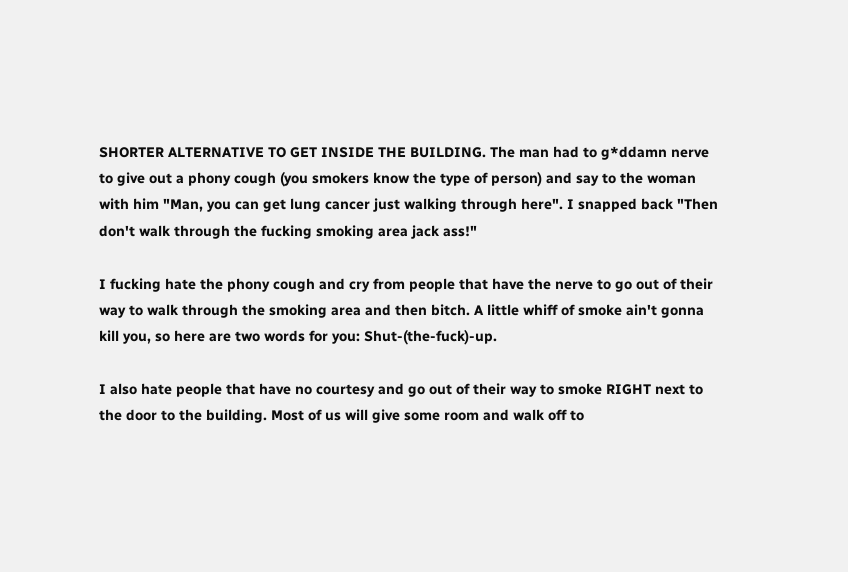SHORTER ALTERNATIVE TO GET INSIDE THE BUILDING. The man had to g*ddamn nerve to give out a phony cough (you smokers know the type of person) and say to the woman with him "Man, you can get lung cancer just walking through here". I snapped back "Then don't walk through the fucking smoking area jack ass!"

I fucking hate the phony cough and cry from people that have the nerve to go out of their way to walk through the smoking area and then bitch. A little whiff of smoke ain't gonna kill you, so here are two words for you: Shut-(the-fuck)-up.

I also hate people that have no courtesy and go out of their way to smoke RIGHT next to the door to the building. Most of us will give some room and walk off to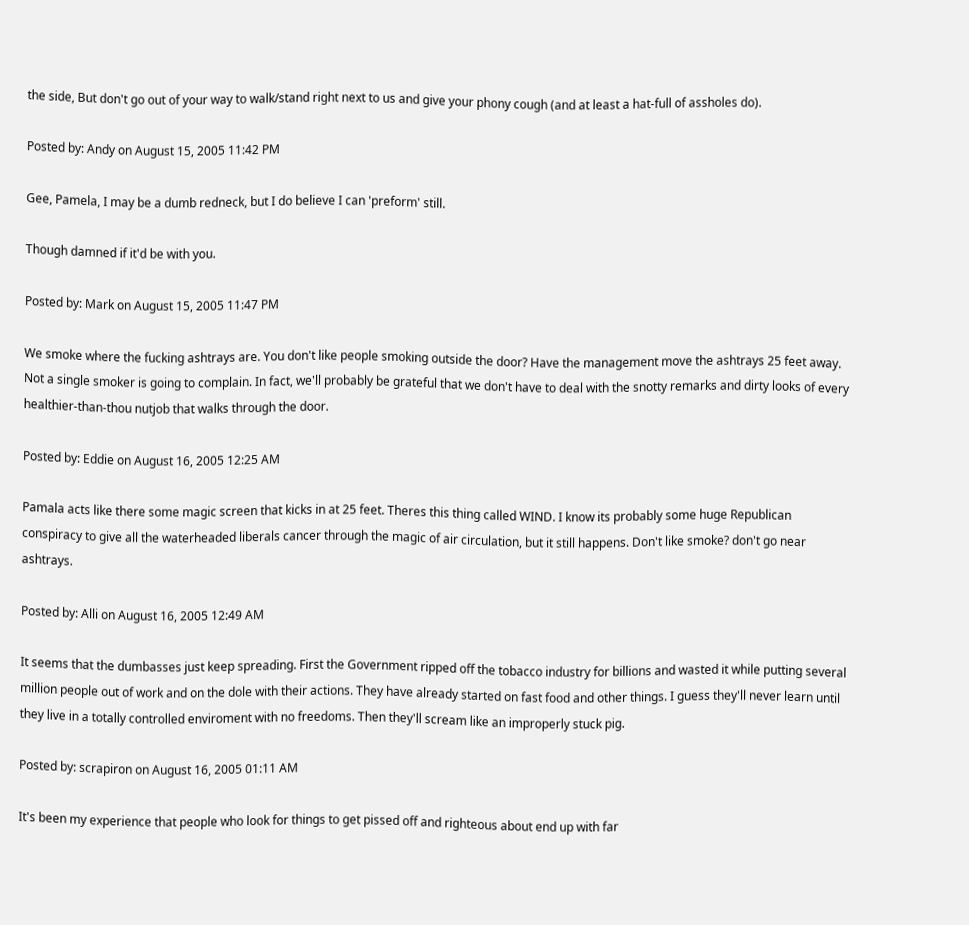the side, But don't go out of your way to walk/stand right next to us and give your phony cough (and at least a hat-full of assholes do).

Posted by: Andy on August 15, 2005 11:42 PM

Gee, Pamela, I may be a dumb redneck, but I do believe I can 'preform' still.

Though damned if it'd be with you.

Posted by: Mark on August 15, 2005 11:47 PM

We smoke where the fucking ashtrays are. You don't like people smoking outside the door? Have the management move the ashtrays 25 feet away. Not a single smoker is going to complain. In fact, we'll probably be grateful that we don't have to deal with the snotty remarks and dirty looks of every healthier-than-thou nutjob that walks through the door.

Posted by: Eddie on August 16, 2005 12:25 AM

Pamala acts like there some magic screen that kicks in at 25 feet. Theres this thing called WIND. I know its probably some huge Republican conspiracy to give all the waterheaded liberals cancer through the magic of air circulation, but it still happens. Don't like smoke? don't go near ashtrays.

Posted by: Alli on August 16, 2005 12:49 AM

It seems that the dumbasses just keep spreading. First the Government ripped off the tobacco industry for billions and wasted it while putting several million people out of work and on the dole with their actions. They have already started on fast food and other things. I guess they'll never learn until they live in a totally controlled enviroment with no freedoms. Then they'll scream like an improperly stuck pig.

Posted by: scrapiron on August 16, 2005 01:11 AM

It's been my experience that people who look for things to get pissed off and righteous about end up with far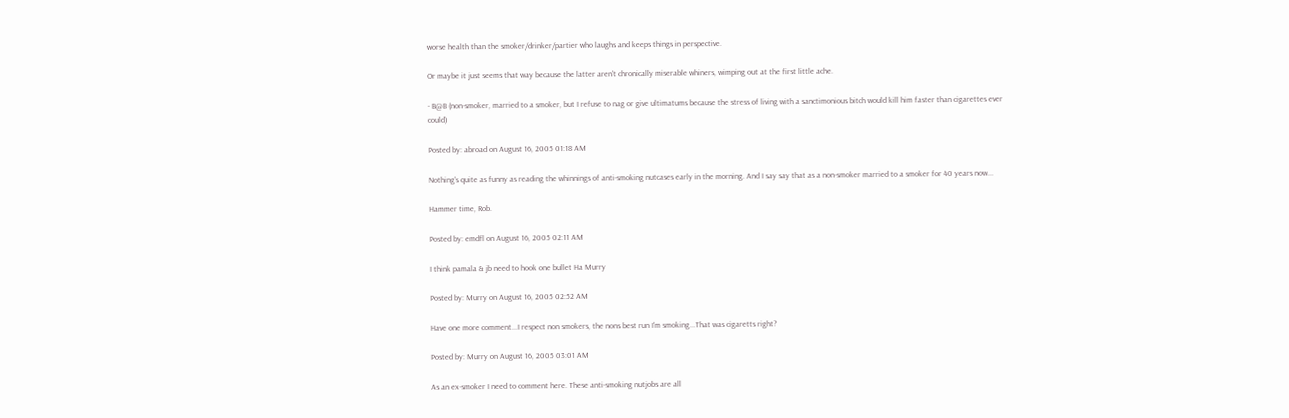worse health than the smoker/drinker/partier who laughs and keeps things in perspective.

Or maybe it just seems that way because the latter aren't chronically miserable whiners, wimping out at the first little ache.

- B@B (non-smoker, married to a smoker, but I refuse to nag or give ultimatums because the stress of living with a sanctimonious bitch would kill him faster than cigarettes ever could)

Posted by: abroad on August 16, 2005 01:18 AM

Nothing's quite as funny as reading the whinnings of anti-smoking nutcases early in the morning. And I say say that as a non-smoker married to a smoker for 40 years now...

Hammer time, Rob.

Posted by: emdfl on August 16, 2005 02:11 AM

I think pamala & jb need to hook one bullet Ha Murry

Posted by: Murry on August 16, 2005 02:52 AM

Have one more comment...I respect non smokers, the nons best run I'm smoking...That was cigaretts right?

Posted by: Murry on August 16, 2005 03:01 AM

As an ex-smoker I need to comment here. These anti-smoking nutjobs are all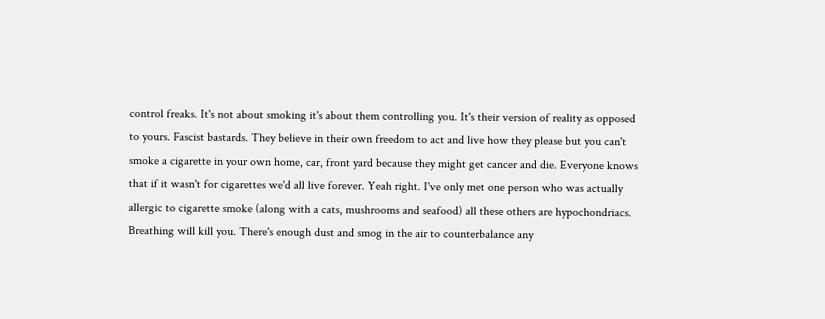control freaks. It's not about smoking it's about them controlling you. It's their version of reality as opposed to yours. Fascist bastards. They believe in their own freedom to act and live how they please but you can't smoke a cigarette in your own home, car, front yard because they might get cancer and die. Everyone knows that if it wasn't for cigarettes we'd all live forever. Yeah right. I've only met one person who was actually allergic to cigarette smoke (along with a cats, mushrooms and seafood) all these others are hypochondriacs. Breathing will kill you. There's enough dust and smog in the air to counterbalance any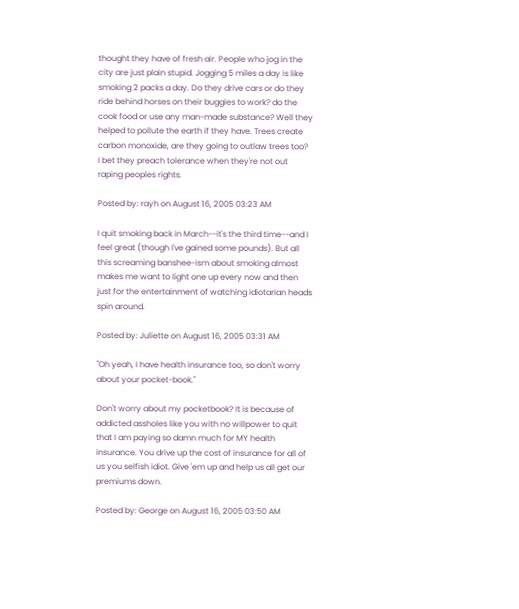thought they have of fresh air. People who jog in the city are just plain stupid. Jogging 5 miles a day is like smoking 2 packs a day. Do they drive cars or do they ride behind horses on their buggies to work? do the cook food or use any man-made substance? Well they helped to pollute the earth if they have. Trees create carbon monoxide, are they going to outlaw trees too?
I bet they preach tolerance when they're not out raping peoples rights.

Posted by: rayh on August 16, 2005 03:23 AM

I quit smoking back in March--it's the third time--and I feel great (though I've gained some pounds). But all this screaming banshee-ism about smoking almost makes me want to light one up every now and then just for the entertainment of watching idiotarian heads spin around.

Posted by: Juliette on August 16, 2005 03:31 AM

"Oh yeah, I have health insurance too, so don't worry about your pocket-book."

Don't worry about my pocketbook? It is because of addicted assholes like you with no willpower to quit that I am paying so damn much for MY health insurance. You drive up the cost of insurance for all of us you selfish idiot. Give 'em up and help us all get our premiums down.

Posted by: George on August 16, 2005 03:50 AM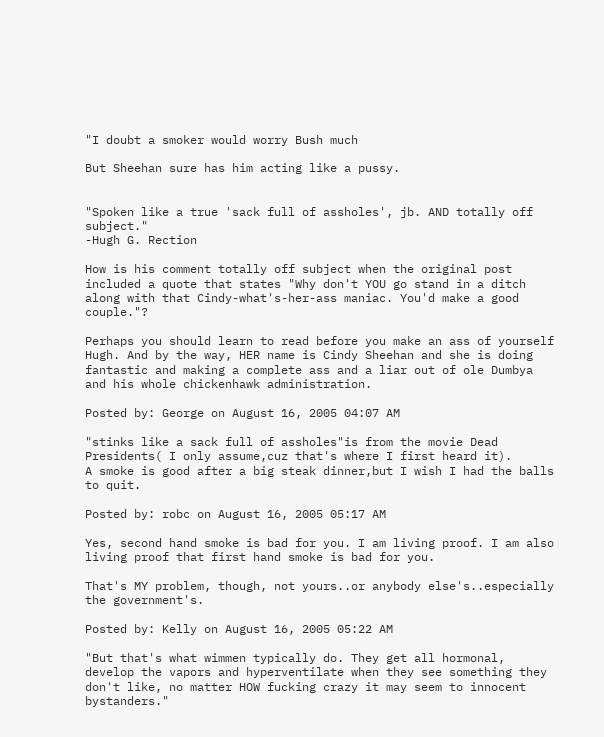"I doubt a smoker would worry Bush much

But Sheehan sure has him acting like a pussy.


"Spoken like a true 'sack full of assholes', jb. AND totally off subject."
-Hugh G. Rection

How is his comment totally off subject when the original post included a quote that states "Why don't YOU go stand in a ditch along with that Cindy-what's-her-ass maniac. You'd make a good couple."?

Perhaps you should learn to read before you make an ass of yourself Hugh. And by the way, HER name is Cindy Sheehan and she is doing fantastic and making a complete ass and a liar out of ole Dumbya and his whole chickenhawk administration.

Posted by: George on August 16, 2005 04:07 AM

"stinks like a sack full of assholes"is from the movie Dead Presidents( I only assume,cuz that's where I first heard it).
A smoke is good after a big steak dinner,but I wish I had the balls to quit.

Posted by: robc on August 16, 2005 05:17 AM

Yes, second hand smoke is bad for you. I am living proof. I am also living proof that first hand smoke is bad for you.

That's MY problem, though, not yours..or anybody else's..especially the government's.

Posted by: Kelly on August 16, 2005 05:22 AM

"But that's what wimmen typically do. They get all hormonal, develop the vapors and hyperventilate when they see something they don't like, no matter HOW fucking crazy it may seem to innocent bystanders."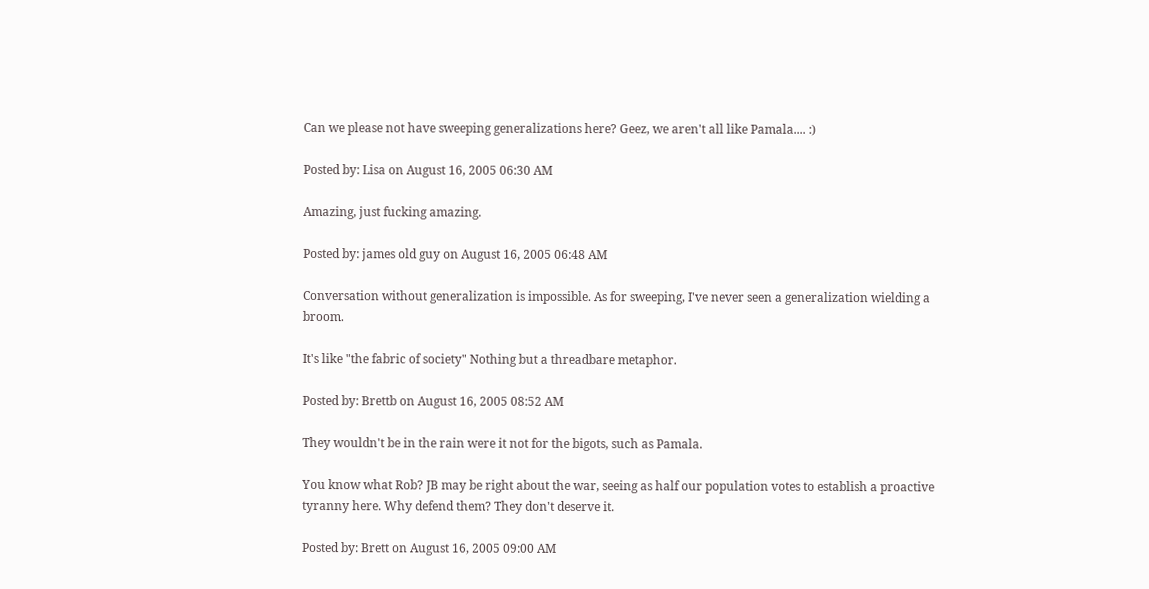Can we please not have sweeping generalizations here? Geez, we aren't all like Pamala.... :)

Posted by: Lisa on August 16, 2005 06:30 AM

Amazing, just fucking amazing.

Posted by: james old guy on August 16, 2005 06:48 AM

Conversation without generalization is impossible. As for sweeping, I've never seen a generalization wielding a broom.

It's like "the fabric of society" Nothing but a threadbare metaphor.

Posted by: Brettb on August 16, 2005 08:52 AM

They wouldn't be in the rain were it not for the bigots, such as Pamala.

You know what Rob? JB may be right about the war, seeing as half our population votes to establish a proactive tyranny here. Why defend them? They don't deserve it.

Posted by: Brett on August 16, 2005 09:00 AM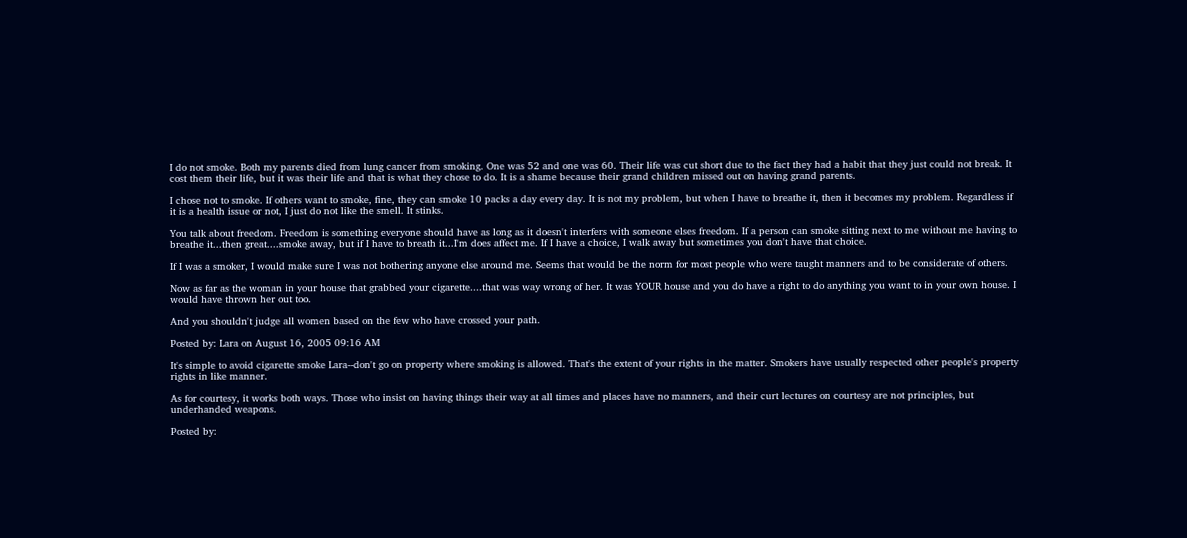I do not smoke. Both my parents died from lung cancer from smoking. One was 52 and one was 60. Their life was cut short due to the fact they had a habit that they just could not break. It cost them their life, but it was their life and that is what they chose to do. It is a shame because their grand children missed out on having grand parents.

I chose not to smoke. If others want to smoke, fine, they can smoke 10 packs a day every day. It is not my problem, but when I have to breathe it, then it becomes my problem. Regardless if it is a health issue or not, I just do not like the smell. It stinks.

You talk about freedom. Freedom is something everyone should have as long as it doesn't interfers with someone elses freedom. If a person can smoke sitting next to me without me having to breathe it...then great....smoke away, but if I have to breath it...I'm does affect me. If I have a choice, I walk away but sometimes you don't have that choice.

If I was a smoker, I would make sure I was not bothering anyone else around me. Seems that would be the norm for most people who were taught manners and to be considerate of others.

Now as far as the woman in your house that grabbed your cigarette....that was way wrong of her. It was YOUR house and you do have a right to do anything you want to in your own house. I would have thrown her out too.

And you shouldn't judge all women based on the few who have crossed your path.

Posted by: Lara on August 16, 2005 09:16 AM

It's simple to avoid cigarette smoke Lara--don't go on property where smoking is allowed. That's the extent of your rights in the matter. Smokers have usually respected other people's property rights in like manner.

As for courtesy, it works both ways. Those who insist on having things their way at all times and places have no manners, and their curt lectures on courtesy are not principles, but underhanded weapons.

Posted by: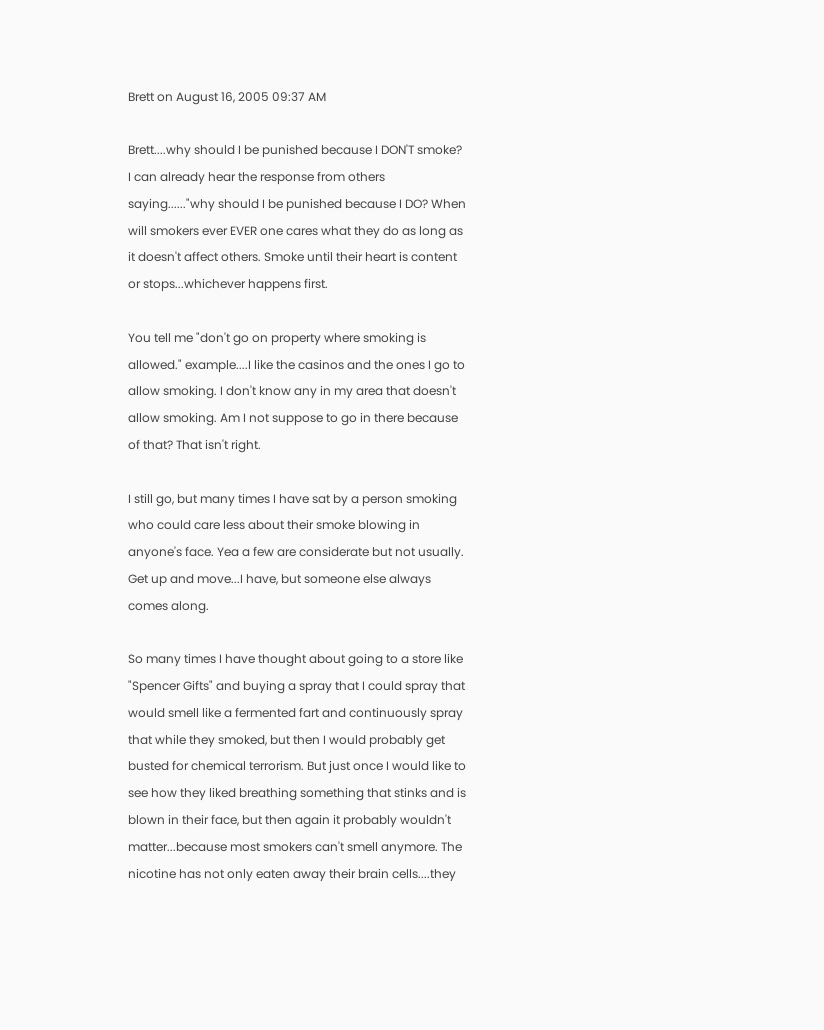Brett on August 16, 2005 09:37 AM

Brett....why should I be punished because I DON'T smoke? I can already hear the response from others saying......"why should I be punished because I DO? When will smokers ever EVER one cares what they do as long as it doesn't affect others. Smoke until their heart is content or stops...whichever happens first.

You tell me "don't go on property where smoking is allowed." example....I like the casinos and the ones I go to allow smoking. I don't know any in my area that doesn't allow smoking. Am I not suppose to go in there because of that? That isn't right.

I still go, but many times I have sat by a person smoking who could care less about their smoke blowing in anyone's face. Yea a few are considerate but not usually. Get up and move...I have, but someone else always comes along.

So many times I have thought about going to a store like "Spencer Gifts" and buying a spray that I could spray that would smell like a fermented fart and continuously spray that while they smoked, but then I would probably get busted for chemical terrorism. But just once I would like to see how they liked breathing something that stinks and is blown in their face, but then again it probably wouldn't matter...because most smokers can't smell anymore. The nicotine has not only eaten away their brain cells....they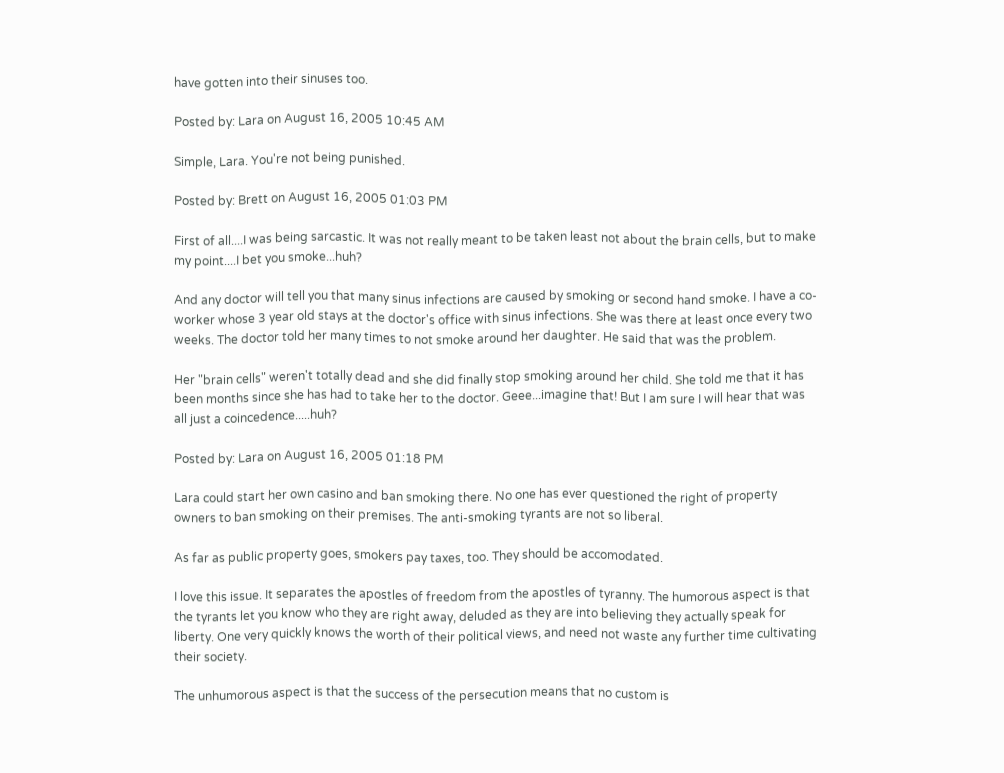have gotten into their sinuses too.

Posted by: Lara on August 16, 2005 10:45 AM

Simple, Lara. You're not being punished.

Posted by: Brett on August 16, 2005 01:03 PM

First of all....I was being sarcastic. It was not really meant to be taken least not about the brain cells, but to make my point....I bet you smoke...huh?

And any doctor will tell you that many sinus infections are caused by smoking or second hand smoke. I have a co-worker whose 3 year old stays at the doctor's office with sinus infections. She was there at least once every two weeks. The doctor told her many times to not smoke around her daughter. He said that was the problem.

Her "brain cells" weren't totally dead and she did finally stop smoking around her child. She told me that it has been months since she has had to take her to the doctor. Geee...imagine that! But I am sure I will hear that was all just a coincedence.....huh?

Posted by: Lara on August 16, 2005 01:18 PM

Lara could start her own casino and ban smoking there. No one has ever questioned the right of property owners to ban smoking on their premises. The anti-smoking tyrants are not so liberal.

As far as public property goes, smokers pay taxes, too. They should be accomodated.

I love this issue. It separates the apostles of freedom from the apostles of tyranny. The humorous aspect is that the tyrants let you know who they are right away, deluded as they are into believing they actually speak for liberty. One very quickly knows the worth of their political views, and need not waste any further time cultivating their society.

The unhumorous aspect is that the success of the persecution means that no custom is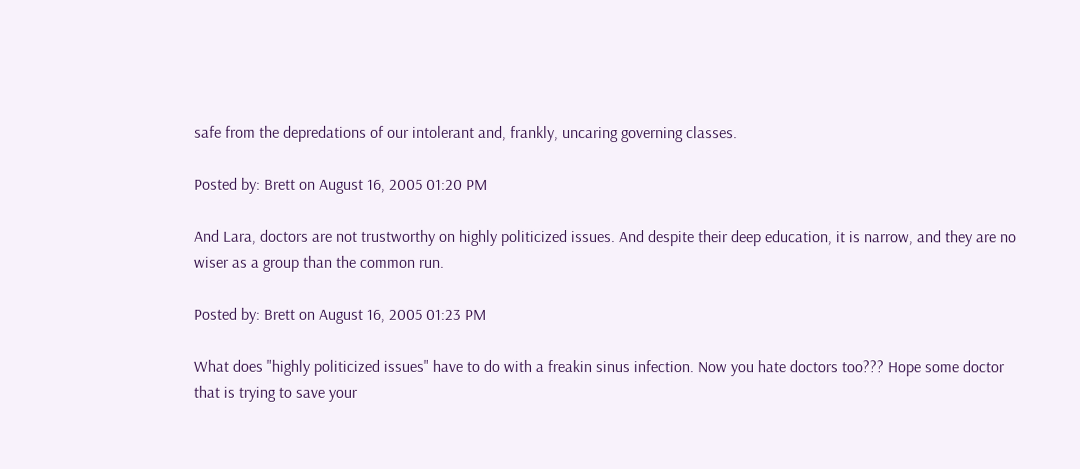safe from the depredations of our intolerant and, frankly, uncaring governing classes.

Posted by: Brett on August 16, 2005 01:20 PM

And Lara, doctors are not trustworthy on highly politicized issues. And despite their deep education, it is narrow, and they are no wiser as a group than the common run.

Posted by: Brett on August 16, 2005 01:23 PM

What does "highly politicized issues" have to do with a freakin sinus infection. Now you hate doctors too??? Hope some doctor that is trying to save your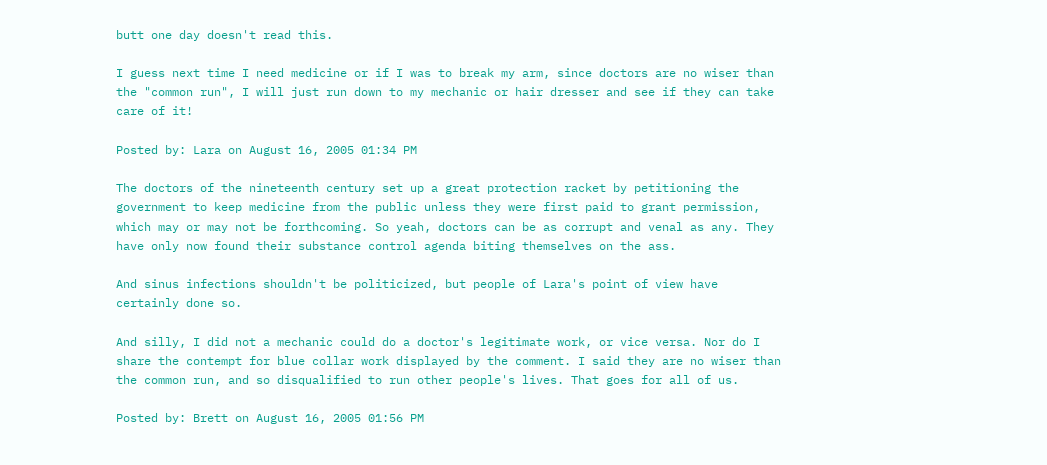butt one day doesn't read this.

I guess next time I need medicine or if I was to break my arm, since doctors are no wiser than the "common run", I will just run down to my mechanic or hair dresser and see if they can take care of it!

Posted by: Lara on August 16, 2005 01:34 PM

The doctors of the nineteenth century set up a great protection racket by petitioning the government to keep medicine from the public unless they were first paid to grant permission, which may or may not be forthcoming. So yeah, doctors can be as corrupt and venal as any. They have only now found their substance control agenda biting themselves on the ass.

And sinus infections shouldn't be politicized, but people of Lara's point of view have certainly done so.

And silly, I did not a mechanic could do a doctor's legitimate work, or vice versa. Nor do I share the contempt for blue collar work displayed by the comment. I said they are no wiser than the common run, and so disqualified to run other people's lives. That goes for all of us.

Posted by: Brett on August 16, 2005 01:56 PM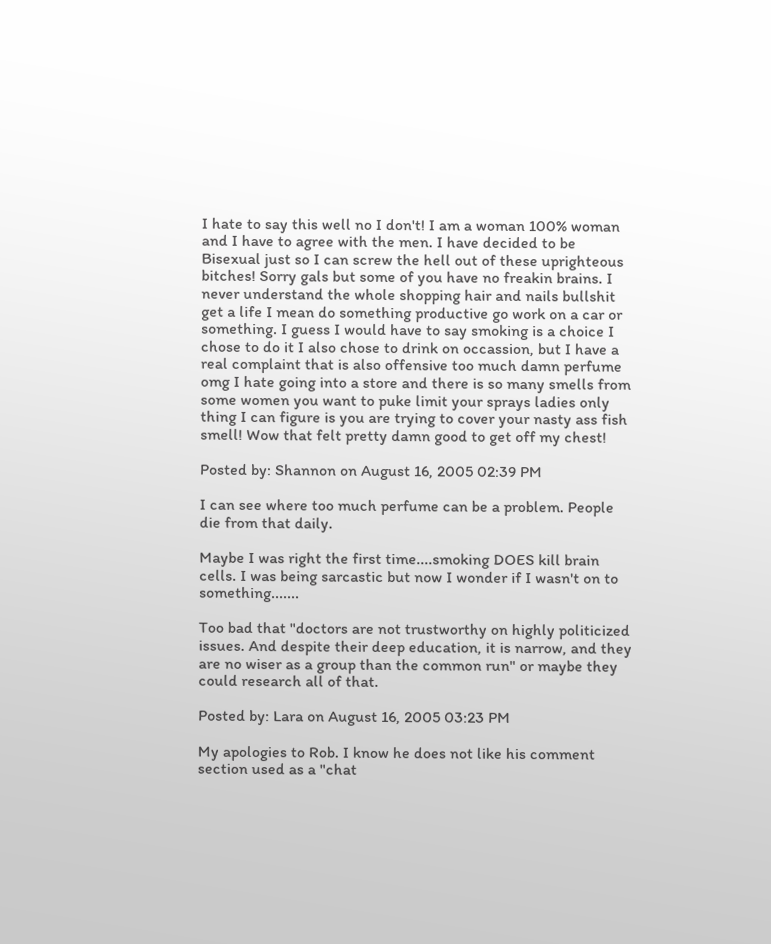I hate to say this well no I don't! I am a woman 100% woman and I have to agree with the men. I have decided to be Bisexual just so I can screw the hell out of these uprighteous bitches! Sorry gals but some of you have no freakin brains. I never understand the whole shopping hair and nails bullshit get a life I mean do something productive go work on a car or something. I guess I would have to say smoking is a choice I chose to do it I also chose to drink on occassion, but I have a real complaint that is also offensive too much damn perfume omg I hate going into a store and there is so many smells from some women you want to puke limit your sprays ladies only thing I can figure is you are trying to cover your nasty ass fish smell! Wow that felt pretty damn good to get off my chest!

Posted by: Shannon on August 16, 2005 02:39 PM

I can see where too much perfume can be a problem. People die from that daily.

Maybe I was right the first time....smoking DOES kill brain cells. I was being sarcastic but now I wonder if I wasn't on to something.......

Too bad that "doctors are not trustworthy on highly politicized issues. And despite their deep education, it is narrow, and they are no wiser as a group than the common run" or maybe they could research all of that.

Posted by: Lara on August 16, 2005 03:23 PM

My apologies to Rob. I know he does not like his comment section used as a "chat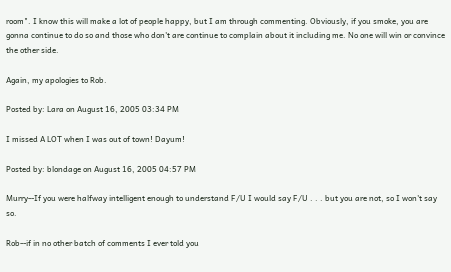room". I know this will make a lot of people happy, but I am through commenting. Obviously, if you smoke, you are gonna continue to do so and those who don't are continue to complain about it including me. No one will win or convince the other side.

Again, my apologies to Rob.

Posted by: Lara on August 16, 2005 03:34 PM

I missed A LOT when I was out of town! Dayum!

Posted by: blondage on August 16, 2005 04:57 PM

Murry--If you were halfway intelligent enough to understand F/U I would say F/U . . . but you are not, so I won't say so.

Rob--if in no other batch of comments I ever told you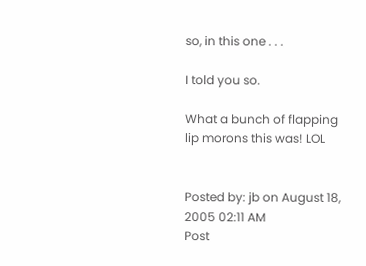so, in this one . . .

I told you so.

What a bunch of flapping lip morons this was! LOL


Posted by: jb on August 18, 2005 02:11 AM
Post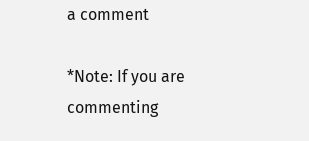a comment

*Note: If you are commenting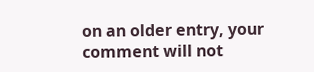on an older entry, your
comment will not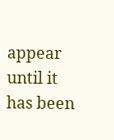appear until it has been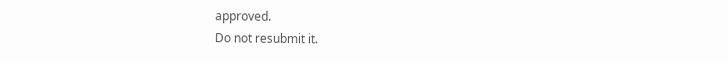approved.
Do not resubmit it.